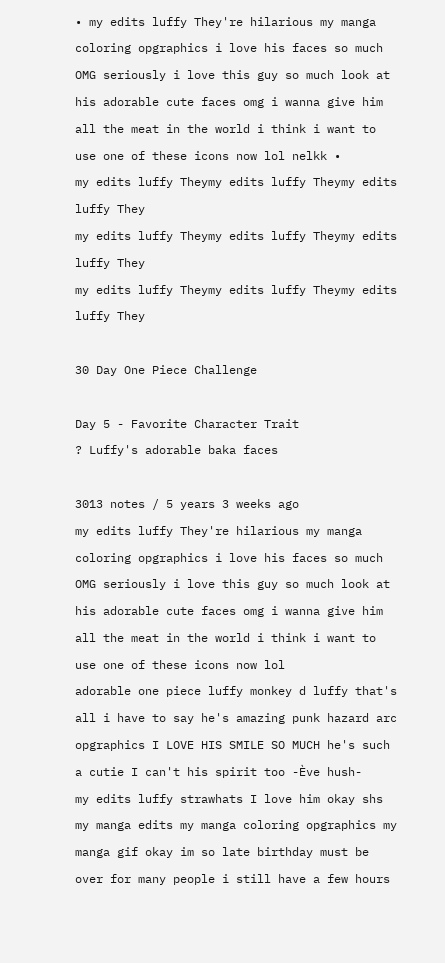• my edits luffy They're hilarious my manga coloring opgraphics i love his faces so much OMG seriously i love this guy so much look at his adorable cute faces omg i wanna give him all the meat in the world i think i want to use one of these icons now lol nelkk •
my edits luffy Theymy edits luffy Theymy edits luffy They
my edits luffy Theymy edits luffy Theymy edits luffy They
my edits luffy Theymy edits luffy Theymy edits luffy They

30 Day One Piece Challenge

Day 5 - Favorite Character Trait
? Luffy's adorable baka faces

3013 notes / 5 years 3 weeks ago
my edits luffy They're hilarious my manga coloring opgraphics i love his faces so much OMG seriously i love this guy so much look at his adorable cute faces omg i wanna give him all the meat in the world i think i want to use one of these icons now lol
adorable one piece luffy monkey d luffy that's all i have to say he's amazing punk hazard arc opgraphics I LOVE HIS SMILE SO MUCH he's such a cutie I can't his spirit too -Ève hush-
my edits luffy strawhats I love him okay shs my manga edits my manga coloring opgraphics my manga gif okay im so late birthday must be over for many people i still have a few hours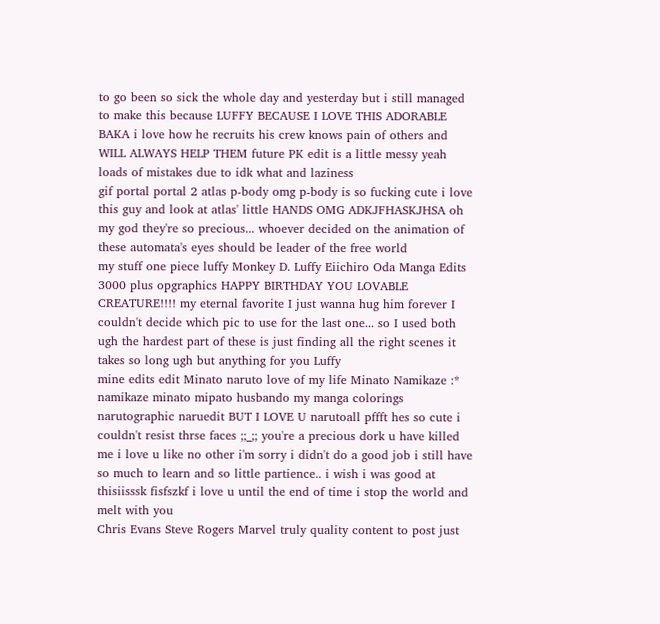to go been so sick the whole day and yesterday but i still managed to make this because LUFFY BECAUSE I LOVE THIS ADORABLE BAKA i love how he recruits his crew knows pain of others and WILL ALWAYS HELP THEM future PK edit is a little messy yeah loads of mistakes due to idk what and laziness
gif portal portal 2 atlas p-body omg p-body is so fucking cute i love this guy and look at atlas' little HANDS OMG ADKJFHASKJHSA oh my god they're so precious... whoever decided on the animation of these automata's eyes should be leader of the free world
my stuff one piece luffy Monkey D. Luffy Eiichiro Oda Manga Edits 3000 plus opgraphics HAPPY BIRTHDAY YOU LOVABLE CREATURE!!!! my eternal favorite I just wanna hug him forever I couldn't decide which pic to use for the last one... so I used both ugh the hardest part of these is just finding all the right scenes it takes so long ugh but anything for you Luffy
mine edits edit Minato naruto love of my life Minato Namikaze :* namikaze minato mipato husbando my manga colorings narutographic naruedit BUT I LOVE U narutoall pffft hes so cute i couldn't resist thrse faces ;;_;; you're a precious dork u have killed me i love u like no other i'm sorry i didn't do a good job i still have so much to learn and so little partience.. i wish i was good at thisiisssk fisfszkf i love u until the end of time i stop the world and melt with you
Chris Evans Steve Rogers Marvel truly quality content to post just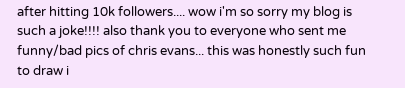after hitting 10k followers.... wow i'm so sorry my blog is such a joke!!!! also thank you to everyone who sent me funny/bad pics of chris evans... this was honestly such fun to draw i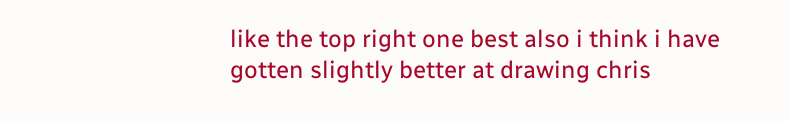like the top right one best also i think i have gotten slightly better at drawing chris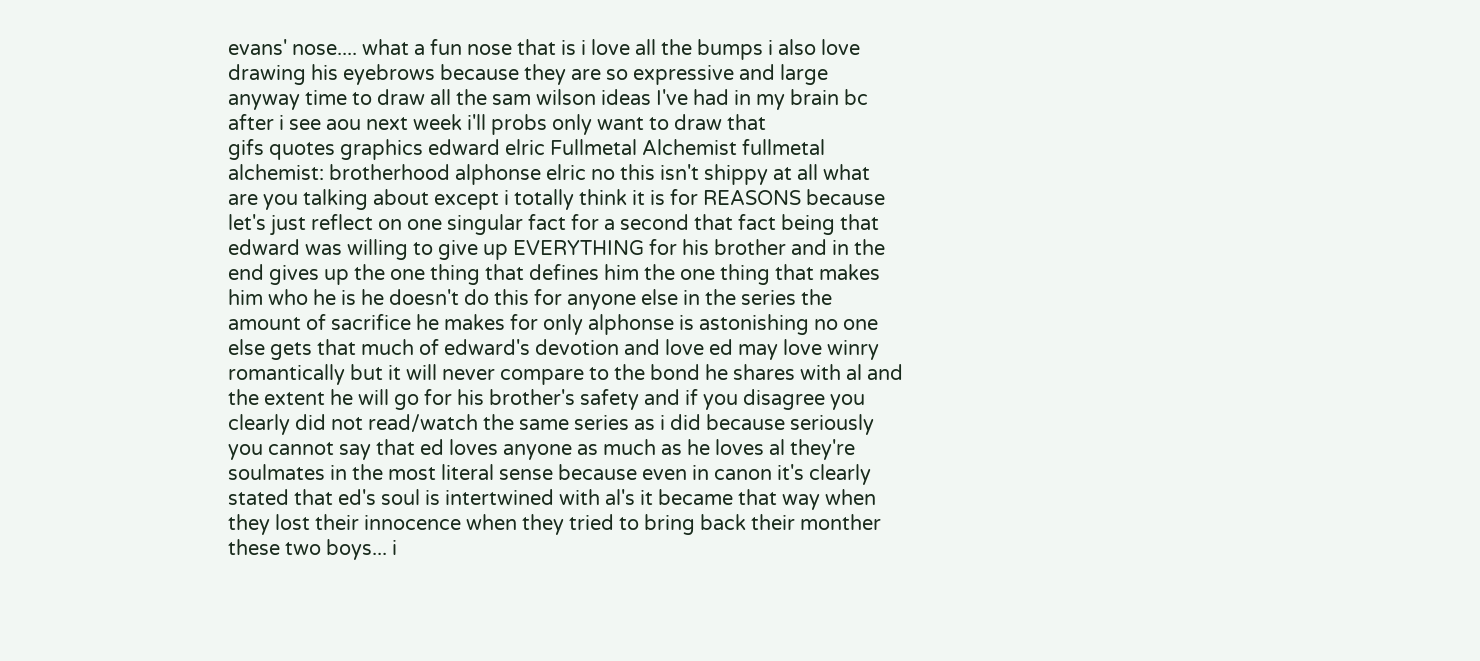evans' nose.... what a fun nose that is i love all the bumps i also love drawing his eyebrows because they are so expressive and large anyway time to draw all the sam wilson ideas I've had in my brain bc after i see aou next week i'll probs only want to draw that
gifs quotes graphics edward elric Fullmetal Alchemist fullmetal alchemist: brotherhood alphonse elric no this isn't shippy at all what are you talking about except i totally think it is for REASONS because let's just reflect on one singular fact for a second that fact being that edward was willing to give up EVERYTHING for his brother and in the end gives up the one thing that defines him the one thing that makes him who he is he doesn't do this for anyone else in the series the amount of sacrifice he makes for only alphonse is astonishing no one else gets that much of edward's devotion and love ed may love winry romantically but it will never compare to the bond he shares with al and the extent he will go for his brother's safety and if you disagree you clearly did not read/watch the same series as i did because seriously you cannot say that ed loves anyone as much as he loves al they're soulmates in the most literal sense because even in canon it's clearly stated that ed's soul is intertwined with al's it became that way when they lost their innocence when they tried to bring back their monther these two boys... i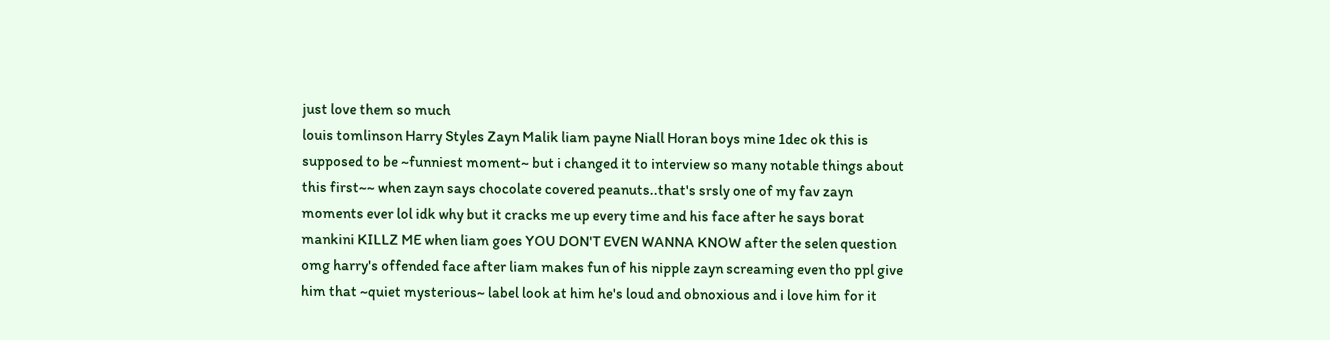just love them so much
louis tomlinson Harry Styles Zayn Malik liam payne Niall Horan boys mine 1dec ok this is supposed to be ~funniest moment~ but i changed it to interview so many notable things about this first~~ when zayn says chocolate covered peanuts..that's srsly one of my fav zayn moments ever lol idk why but it cracks me up every time and his face after he says borat mankini KILLZ ME when liam goes YOU DON'T EVEN WANNA KNOW after the selen question omg harry's offended face after liam makes fun of his nipple zayn screaming even tho ppl give him that ~quiet mysterious~ label look at him he's loud and obnoxious and i love him for it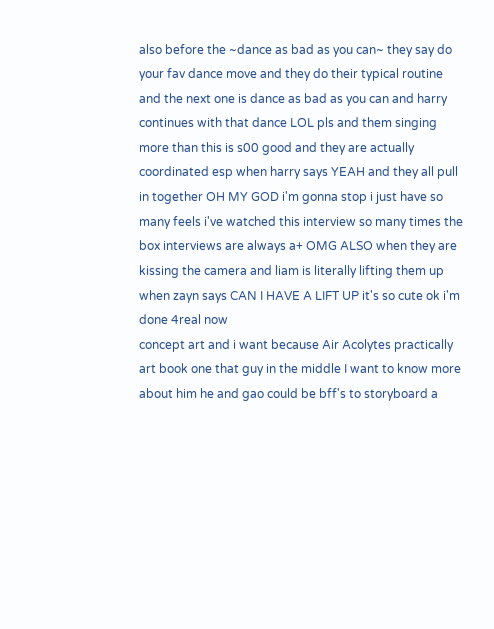also before the ~dance as bad as you can~ they say do your fav dance move and they do their typical routine and the next one is dance as bad as you can and harry continues with that dance LOL pls and them singing more than this is s00 good and they are actually coordinated esp when harry says YEAH and they all pull in together OH MY GOD i'm gonna stop i just have so many feels i've watched this interview so many times the box interviews are always a+ OMG ALSO when they are kissing the camera and liam is literally lifting them up when zayn says CAN I HAVE A LIFT UP it's so cute ok i'm done 4real now
concept art and i want because Air Acolytes practically art book one that guy in the middle I want to know more about him he and gao could be bff's to storyboard a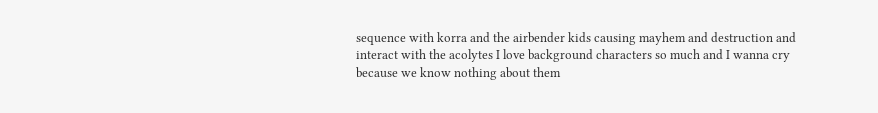sequence with korra and the airbender kids causing mayhem and destruction and interact with the acolytes I love background characters so much and I wanna cry because we know nothing about them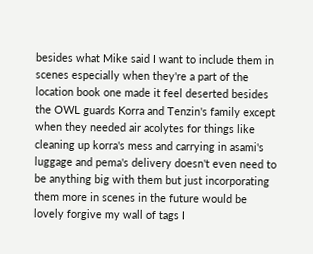besides what Mike said I want to include them in scenes especially when they're a part of the location book one made it feel deserted besides the OWL guards Korra and Tenzin's family except when they needed air acolytes for things like cleaning up korra's mess and carrying in asami's luggage and pema's delivery doesn't even need to be anything big with them but just incorporating them more in scenes in the future would be lovely forgive my wall of tags I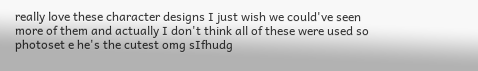really love these character designs I just wish we could've seen more of them and actually I don't think all of these were used so
photoset e he's the cutest omg sIfhudg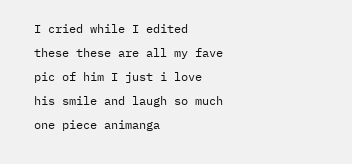I cried while I edited these these are all my fave pic of him I just i love his smile and laugh so much
one piece animanga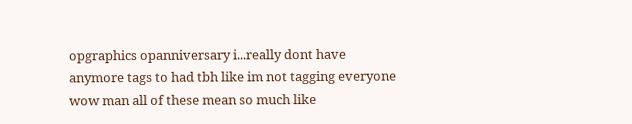opgraphics opanniversary i...really dont have anymore tags to had tbh like im not tagging everyone wow man all of these mean so much like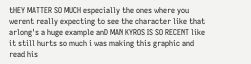tHEY MATTER SO MUCH especially the ones where you werent really expecting to see the character like that arlong's a huge example anD MAN KYROS IS SO RECENT like it still hurts so much i was making this graphic and read his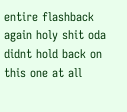entire flashback again holy shit oda didnt hold back on this one at all